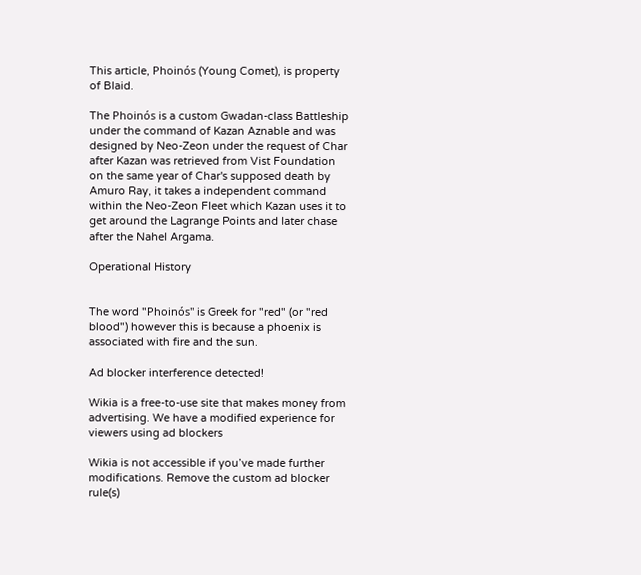This article, Phoinós (Young Comet), is property of Blaid.

The Phoinós is a custom Gwadan-class Battleship under the command of Kazan Aznable and was designed by Neo-Zeon under the request of Char after Kazan was retrieved from Vist Foundation on the same year of Char's supposed death by Amuro Ray, it takes a independent command within the Neo-Zeon Fleet which Kazan uses it to get around the Lagrange Points and later chase after the Nahel Argama.

Operational History


The word "Phoinós" is Greek for "red" (or "red blood") however this is because a phoenix is associated with fire and the sun.

Ad blocker interference detected!

Wikia is a free-to-use site that makes money from advertising. We have a modified experience for viewers using ad blockers

Wikia is not accessible if you’ve made further modifications. Remove the custom ad blocker rule(s)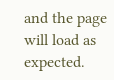and the page will load as expected.